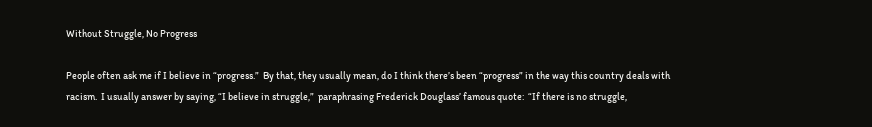Without Struggle, No Progress

People often ask me if I believe in “progress.”  By that, they usually mean, do I think there’s been “progress” in the way this country deals with racism.  I usually answer by saying, “I believe in struggle,”  paraphrasing Frederick Douglass’ famous quote:  “If there is no struggle,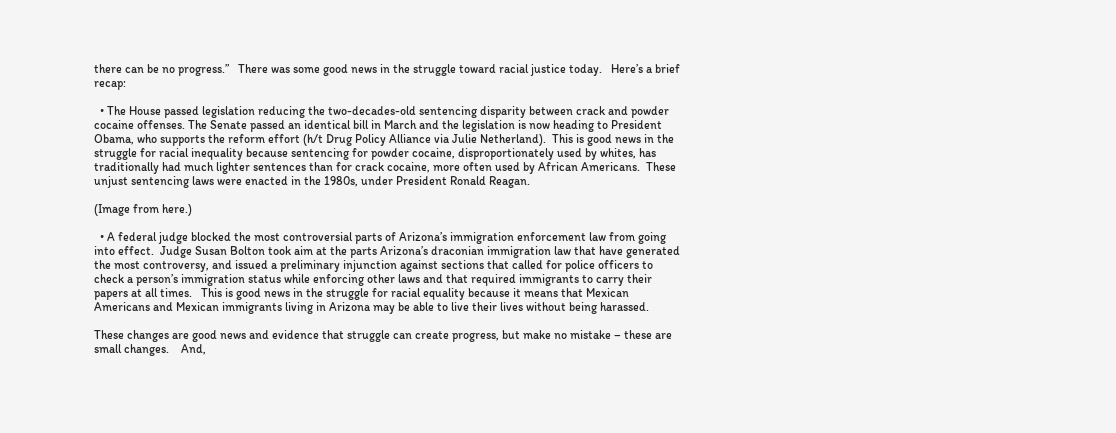there can be no progress.”   There was some good news in the struggle toward racial justice today.   Here’s a brief recap:

  • The House passed legislation reducing the two-decades-old sentencing disparity between crack and powder cocaine offenses. The Senate passed an identical bill in March and the legislation is now heading to President Obama, who supports the reform effort (h/t Drug Policy Alliance via Julie Netherland).  This is good news in the struggle for racial inequality because sentencing for powder cocaine, disproportionately used by whites, has traditionally had much lighter sentences than for crack cocaine, more often used by African Americans.  These unjust sentencing laws were enacted in the 1980s, under President Ronald Reagan.

(Image from here.)

  • A federal judge blocked the most controversial parts of Arizona’s immigration enforcement law from going into effect.  Judge Susan Bolton took aim at the parts Arizona’s draconian immigration law that have generated the most controversy, and issued a preliminary injunction against sections that called for police officers to check a person’s immigration status while enforcing other laws and that required immigrants to carry their papers at all times.   This is good news in the struggle for racial equality because it means that Mexican Americans and Mexican immigrants living in Arizona may be able to live their lives without being harassed.

These changes are good news and evidence that struggle can create progress, but make no mistake – these are small changes.    And,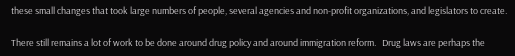these small changes that took large numbers of people, several agencies and non-profit organizations, and legislators to create.

There still remains a lot of work to be done around drug policy and around immigration reform.   Drug laws are perhaps the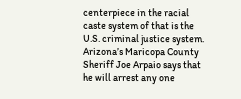centerpiece in the racial caste system of that is the U.S. criminal justice system.   Arizona’s Maricopa County Sheriff Joe Arpaio says that he will arrest any one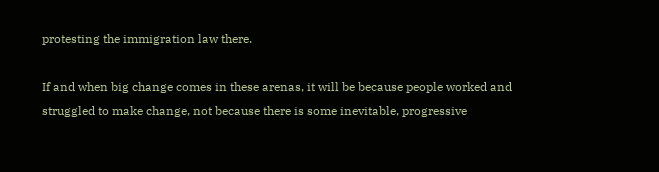protesting the immigration law there.

If and when big change comes in these arenas, it will be because people worked and struggled to make change, not because there is some inevitable, progressive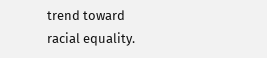trend toward racial equality.